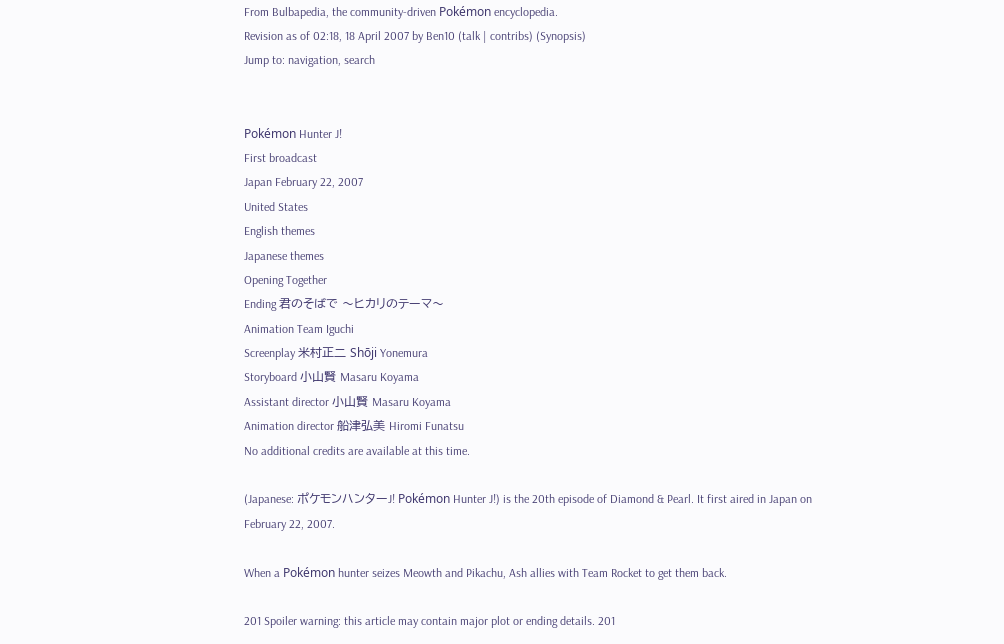From Bulbapedia, the community-driven Pokémon encyclopedia.
Revision as of 02:18, 18 April 2007 by Ben10 (talk | contribs) (Synopsis)
Jump to: navigation, search


Pokémon Hunter J!
First broadcast
Japan February 22, 2007
United States
English themes
Japanese themes
Opening Together
Ending 君のそばで 〜ヒカリのテーマ〜
Animation Team Iguchi
Screenplay 米村正二 Shōji Yonemura
Storyboard 小山賢 Masaru Koyama
Assistant director 小山賢 Masaru Koyama
Animation director 船津弘美 Hiromi Funatsu
No additional credits are available at this time.

(Japanese: ポケモンハンターJ! Pokémon Hunter J!) is the 20th episode of Diamond & Pearl. It first aired in Japan on February 22, 2007.

When a Pokémon hunter seizes Meowth and Pikachu, Ash allies with Team Rocket to get them back.

201 Spoiler warning: this article may contain major plot or ending details. 201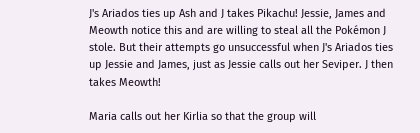J's Ariados ties up Ash and J takes Pikachu! Jessie, James and Meowth notice this and are willing to steal all the Pokémon J stole. But their attempts go unsuccessful when J's Ariados ties up Jessie and James, just as Jessie calls out her Seviper. J then takes Meowth!

Maria calls out her Kirlia so that the group will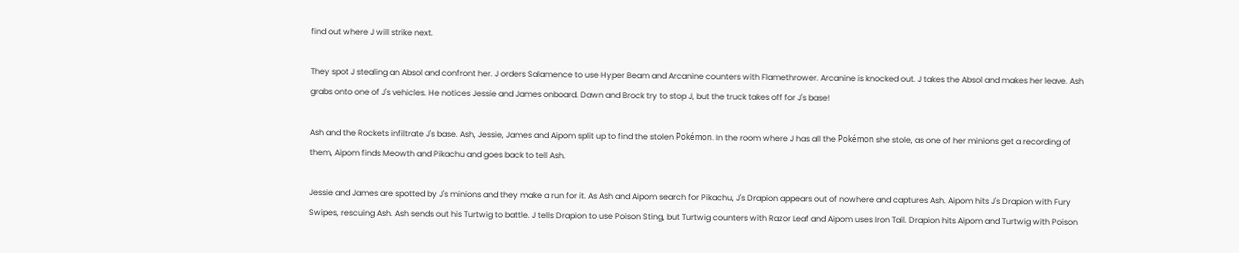find out where J will strike next.

They spot J stealing an Absol and confront her. J orders Salamence to use Hyper Beam and Arcanine counters with Flamethrower. Arcanine is knocked out. J takes the Absol and makes her leave. Ash grabs onto one of J's vehicles. He notices Jessie and James onboard. Dawn and Brock try to stop J, but the truck takes off for J's base!

Ash and the Rockets infiltrate J's base. Ash, Jessie, James and Aipom split up to find the stolen Pokémon. In the room where J has all the Pokémon she stole, as one of her minions get a recording of them, Aipom finds Meowth and Pikachu and goes back to tell Ash.

Jessie and James are spotted by J's minions and they make a run for it. As Ash and Aipom search for Pikachu, J's Drapion appears out of nowhere and captures Ash. Aipom hits J's Drapion with Fury Swipes, rescuing Ash. Ash sends out his Turtwig to battle. J tells Drapion to use Poison Sting, but Turtwig counters with Razor Leaf and Aipom uses Iron Tail. Drapion hits Aipom and Turtwig with Poison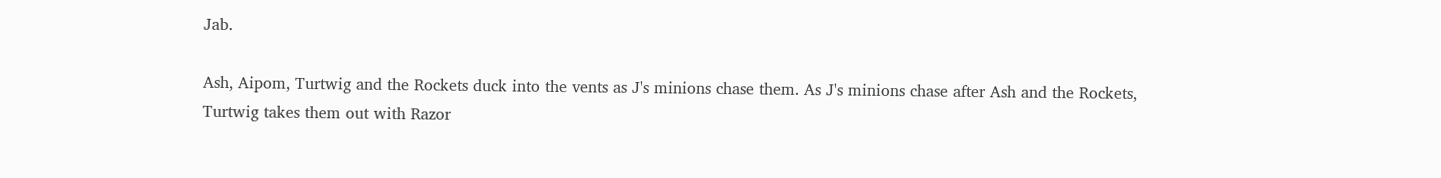Jab.

Ash, Aipom, Turtwig and the Rockets duck into the vents as J's minions chase them. As J's minions chase after Ash and the Rockets, Turtwig takes them out with Razor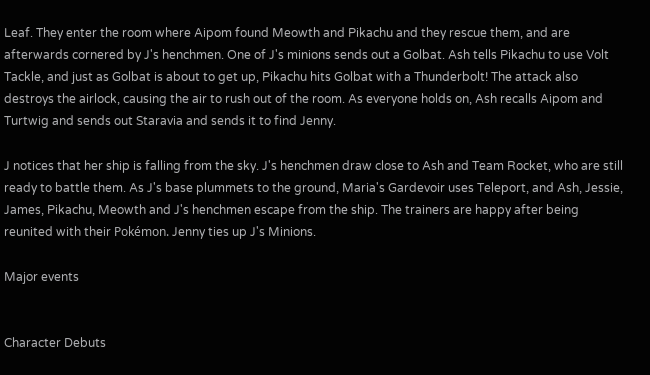Leaf. They enter the room where Aipom found Meowth and Pikachu and they rescue them, and are afterwards cornered by J's henchmen. One of J's minions sends out a Golbat. Ash tells Pikachu to use Volt Tackle, and just as Golbat is about to get up, Pikachu hits Golbat with a Thunderbolt! The attack also destroys the airlock, causing the air to rush out of the room. As everyone holds on, Ash recalls Aipom and Turtwig and sends out Staravia and sends it to find Jenny.

J notices that her ship is falling from the sky. J's henchmen draw close to Ash and Team Rocket, who are still ready to battle them. As J's base plummets to the ground, Maria's Gardevoir uses Teleport, and Ash, Jessie, James, Pikachu, Meowth and J's henchmen escape from the ship. The trainers are happy after being reunited with their Pokémon. Jenny ties up J's Minions.

Major events


Character Debuts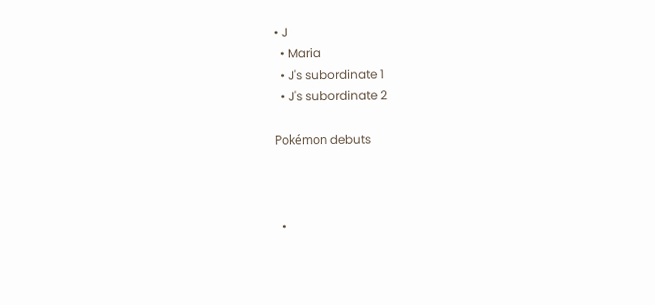• J
  • Maria
  • J's subordinate 1
  • J's subordinate 2

Pokémon debuts



  •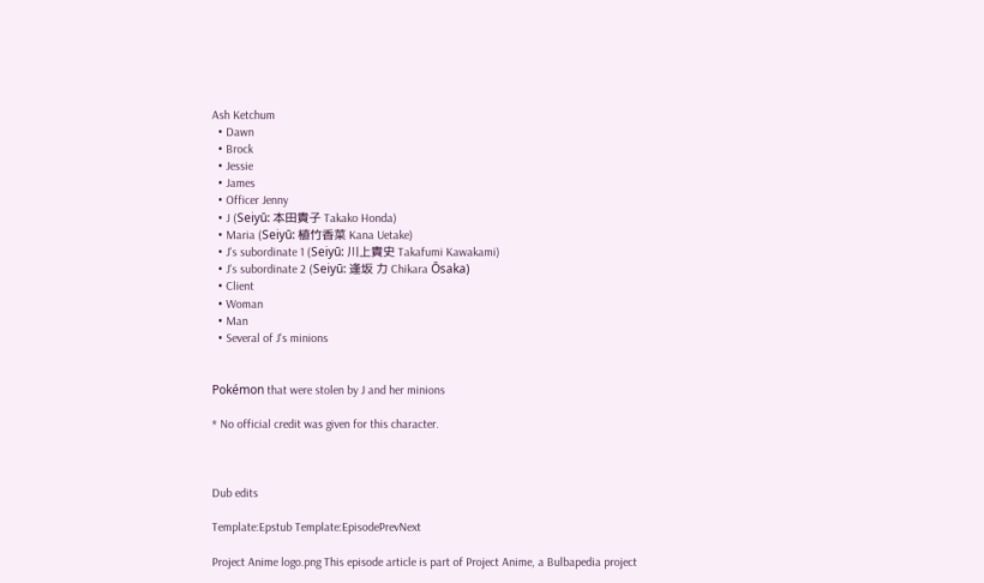Ash Ketchum
  • Dawn
  • Brock
  • Jessie
  • James
  • Officer Jenny
  • J (Seiyū: 本田貴子 Takako Honda)
  • Maria (Seiyū: 植竹香菜 Kana Uetake)
  • J's subordinate 1 (Seiyū: 川上貴史 Takafumi Kawakami)
  • J's subordinate 2 (Seiyū: 逢坂 力 Chikara Ōsaka)
  • Client
  • Woman
  • Man
  • Several of J's minions


Pokémon that were stolen by J and her minions

* No official credit was given for this character.



Dub edits

Template:Epstub Template:EpisodePrevNext

Project Anime logo.png This episode article is part of Project Anime, a Bulbapedia project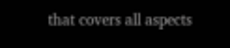that covers all aspects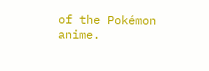of the Pokémon anime.